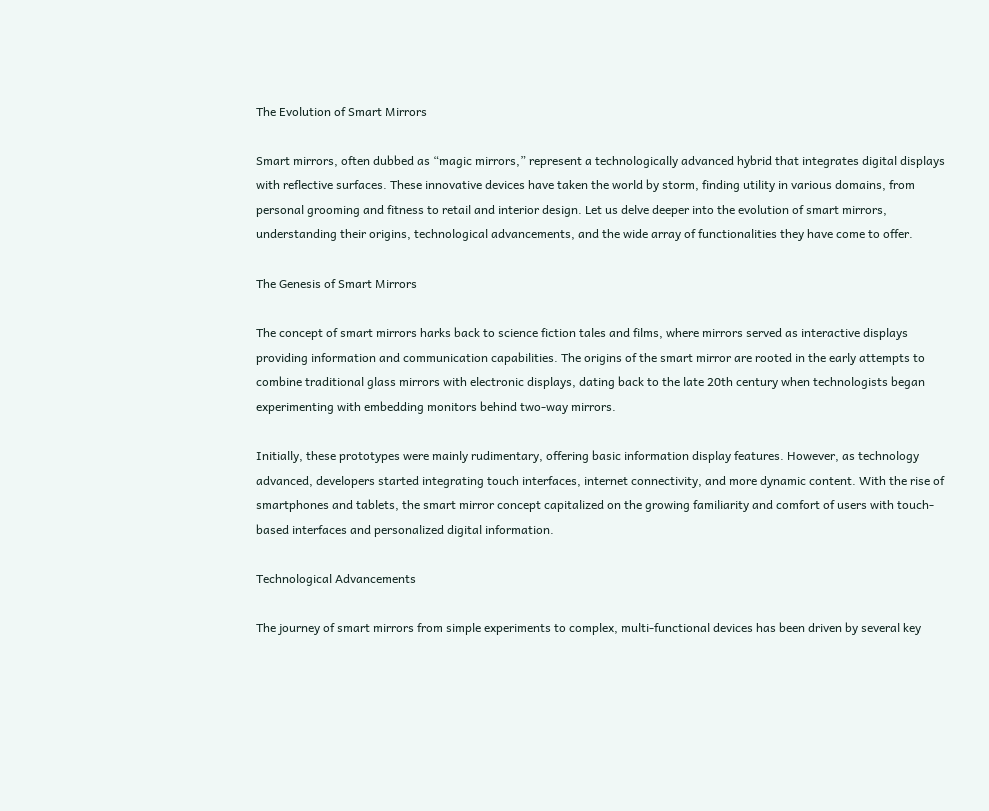The Evolution of Smart Mirrors

Smart mirrors, often dubbed as “magic mirrors,” represent a technologically advanced hybrid that integrates digital displays with reflective surfaces. These innovative devices have taken the world by storm, finding utility in various domains, from personal grooming and fitness to retail and interior design. Let us delve deeper into the evolution of smart mirrors, understanding their origins, technological advancements, and the wide array of functionalities they have come to offer.

The Genesis of Smart Mirrors

The concept of smart mirrors harks back to science fiction tales and films, where mirrors served as interactive displays providing information and communication capabilities. The origins of the smart mirror are rooted in the early attempts to combine traditional glass mirrors with electronic displays, dating back to the late 20th century when technologists began experimenting with embedding monitors behind two-way mirrors.

Initially, these prototypes were mainly rudimentary, offering basic information display features. However, as technology advanced, developers started integrating touch interfaces, internet connectivity, and more dynamic content. With the rise of smartphones and tablets, the smart mirror concept capitalized on the growing familiarity and comfort of users with touch-based interfaces and personalized digital information.

Technological Advancements

The journey of smart mirrors from simple experiments to complex, multi-functional devices has been driven by several key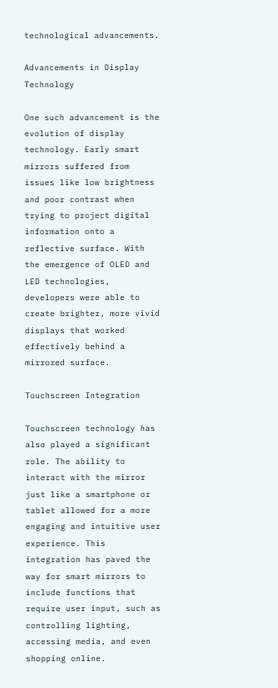technological advancements.

Advancements in Display Technology

One such advancement is the evolution of display technology. Early smart mirrors suffered from issues like low brightness and poor contrast when trying to project digital information onto a reflective surface. With the emergence of OLED and LED technologies, developers were able to create brighter, more vivid displays that worked effectively behind a mirrored surface.

Touchscreen Integration

Touchscreen technology has also played a significant role. The ability to interact with the mirror just like a smartphone or tablet allowed for a more engaging and intuitive user experience. This integration has paved the way for smart mirrors to include functions that require user input, such as controlling lighting, accessing media, and even shopping online.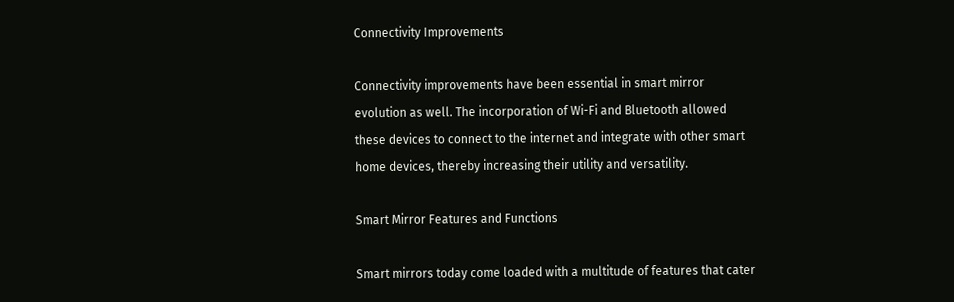Connectivity Improvements

Connectivity improvements have been essential in smart mirror evolution as well. The incorporation of Wi-Fi and Bluetooth allowed these devices to connect to the internet and integrate with other smart home devices, thereby increasing their utility and versatility.

Smart Mirror Features and Functions

Smart mirrors today come loaded with a multitude of features that cater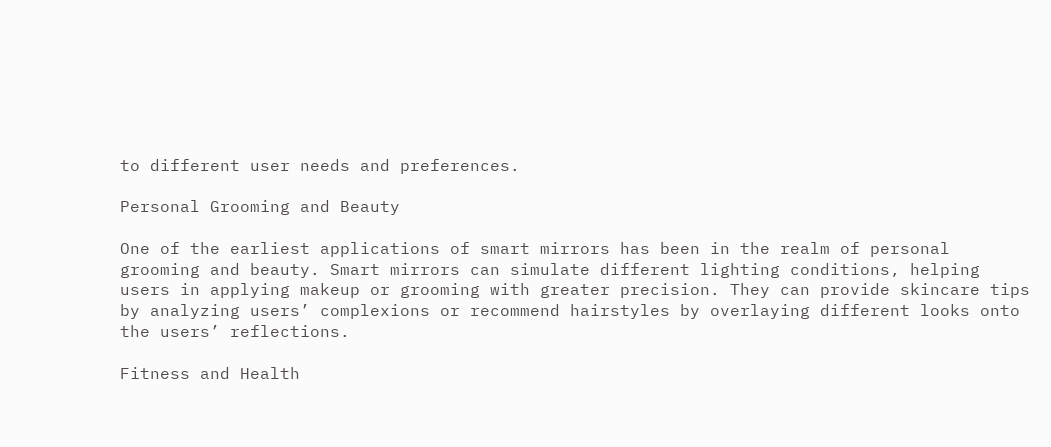to different user needs and preferences.

Personal Grooming and Beauty

One of the earliest applications of smart mirrors has been in the realm of personal grooming and beauty. Smart mirrors can simulate different lighting conditions, helping users in applying makeup or grooming with greater precision. They can provide skincare tips by analyzing users’ complexions or recommend hairstyles by overlaying different looks onto the users’ reflections.

Fitness and Health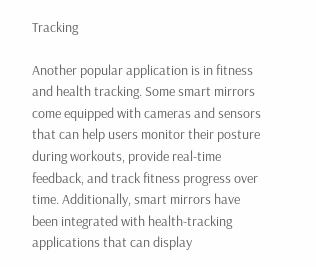Tracking

Another popular application is in fitness and health tracking. Some smart mirrors come equipped with cameras and sensors that can help users monitor their posture during workouts, provide real-time feedback, and track fitness progress over time. Additionally, smart mirrors have been integrated with health-tracking applications that can display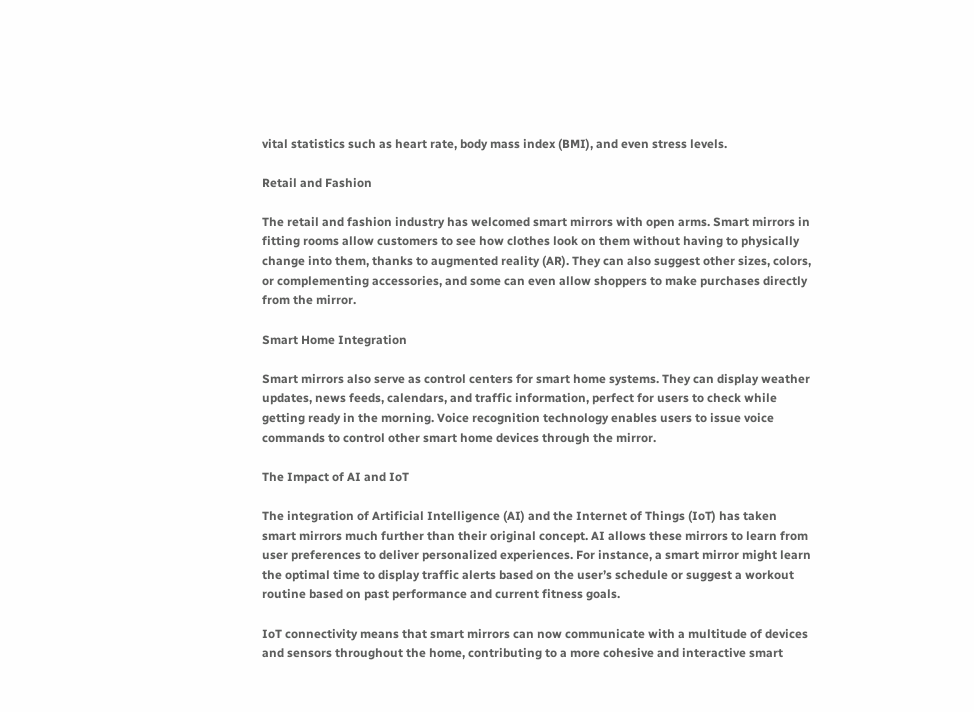vital statistics such as heart rate, body mass index (BMI), and even stress levels.

Retail and Fashion

The retail and fashion industry has welcomed smart mirrors with open arms. Smart mirrors in fitting rooms allow customers to see how clothes look on them without having to physically change into them, thanks to augmented reality (AR). They can also suggest other sizes, colors, or complementing accessories, and some can even allow shoppers to make purchases directly from the mirror.

Smart Home Integration

Smart mirrors also serve as control centers for smart home systems. They can display weather updates, news feeds, calendars, and traffic information, perfect for users to check while getting ready in the morning. Voice recognition technology enables users to issue voice commands to control other smart home devices through the mirror.

The Impact of AI and IoT

The integration of Artificial Intelligence (AI) and the Internet of Things (IoT) has taken smart mirrors much further than their original concept. AI allows these mirrors to learn from user preferences to deliver personalized experiences. For instance, a smart mirror might learn the optimal time to display traffic alerts based on the user’s schedule or suggest a workout routine based on past performance and current fitness goals.

IoT connectivity means that smart mirrors can now communicate with a multitude of devices and sensors throughout the home, contributing to a more cohesive and interactive smart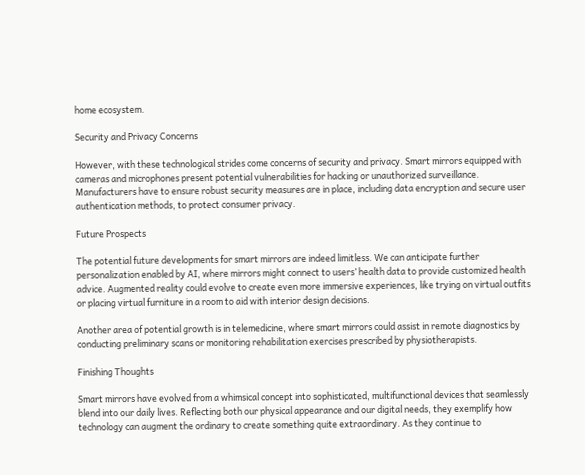home ecosystem.

Security and Privacy Concerns

However, with these technological strides come concerns of security and privacy. Smart mirrors equipped with cameras and microphones present potential vulnerabilities for hacking or unauthorized surveillance. Manufacturers have to ensure robust security measures are in place, including data encryption and secure user authentication methods, to protect consumer privacy.

Future Prospects

The potential future developments for smart mirrors are indeed limitless. We can anticipate further personalization enabled by AI, where mirrors might connect to users’ health data to provide customized health advice. Augmented reality could evolve to create even more immersive experiences, like trying on virtual outfits or placing virtual furniture in a room to aid with interior design decisions.

Another area of potential growth is in telemedicine, where smart mirrors could assist in remote diagnostics by conducting preliminary scans or monitoring rehabilitation exercises prescribed by physiotherapists.

Finishing Thoughts

Smart mirrors have evolved from a whimsical concept into sophisticated, multifunctional devices that seamlessly blend into our daily lives. Reflecting both our physical appearance and our digital needs, they exemplify how technology can augment the ordinary to create something quite extraordinary. As they continue to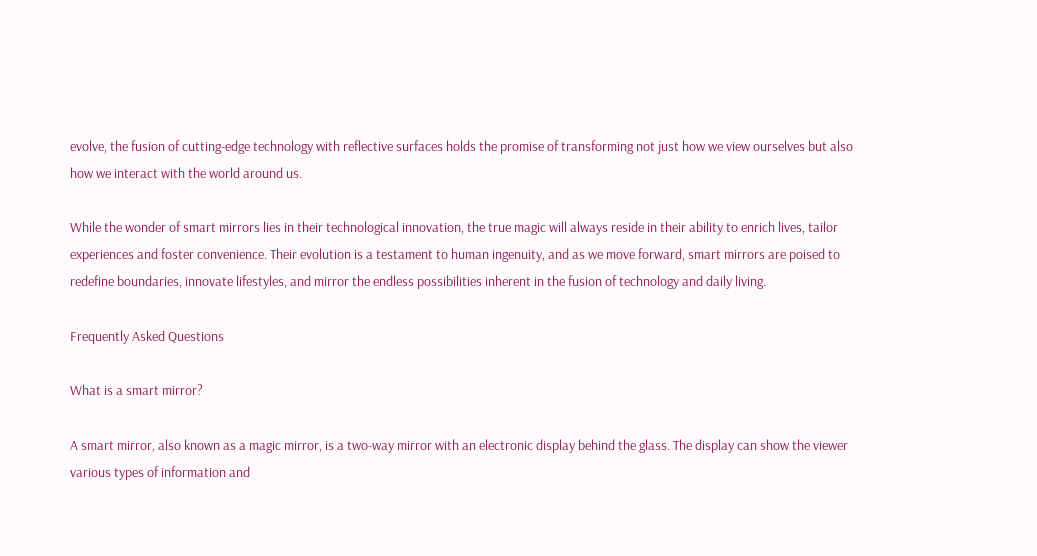evolve, the fusion of cutting-edge technology with reflective surfaces holds the promise of transforming not just how we view ourselves but also how we interact with the world around us.

While the wonder of smart mirrors lies in their technological innovation, the true magic will always reside in their ability to enrich lives, tailor experiences and foster convenience. Their evolution is a testament to human ingenuity, and as we move forward, smart mirrors are poised to redefine boundaries, innovate lifestyles, and mirror the endless possibilities inherent in the fusion of technology and daily living.

Frequently Asked Questions

What is a smart mirror?

A smart mirror, also known as a magic mirror, is a two-way mirror with an electronic display behind the glass. The display can show the viewer various types of information and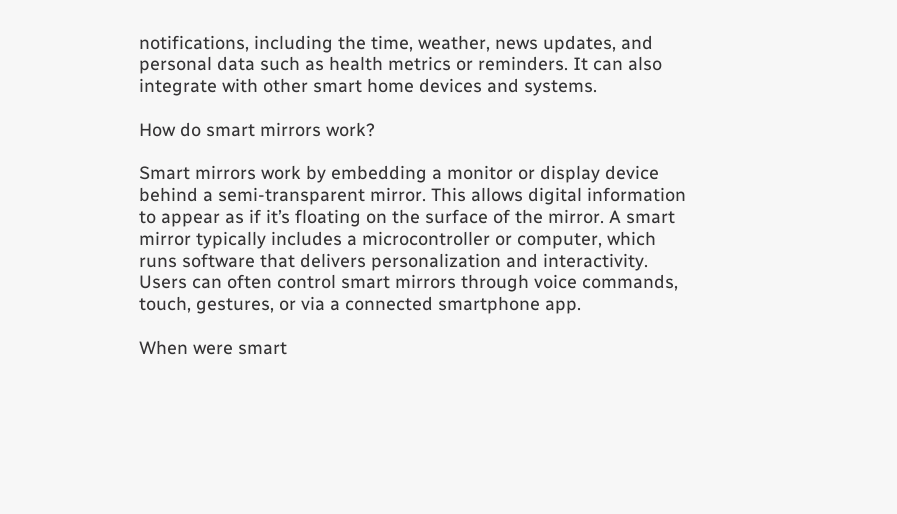notifications, including the time, weather, news updates, and personal data such as health metrics or reminders. It can also integrate with other smart home devices and systems.

How do smart mirrors work?

Smart mirrors work by embedding a monitor or display device behind a semi-transparent mirror. This allows digital information to appear as if it’s floating on the surface of the mirror. A smart mirror typically includes a microcontroller or computer, which runs software that delivers personalization and interactivity. Users can often control smart mirrors through voice commands, touch, gestures, or via a connected smartphone app.

When were smart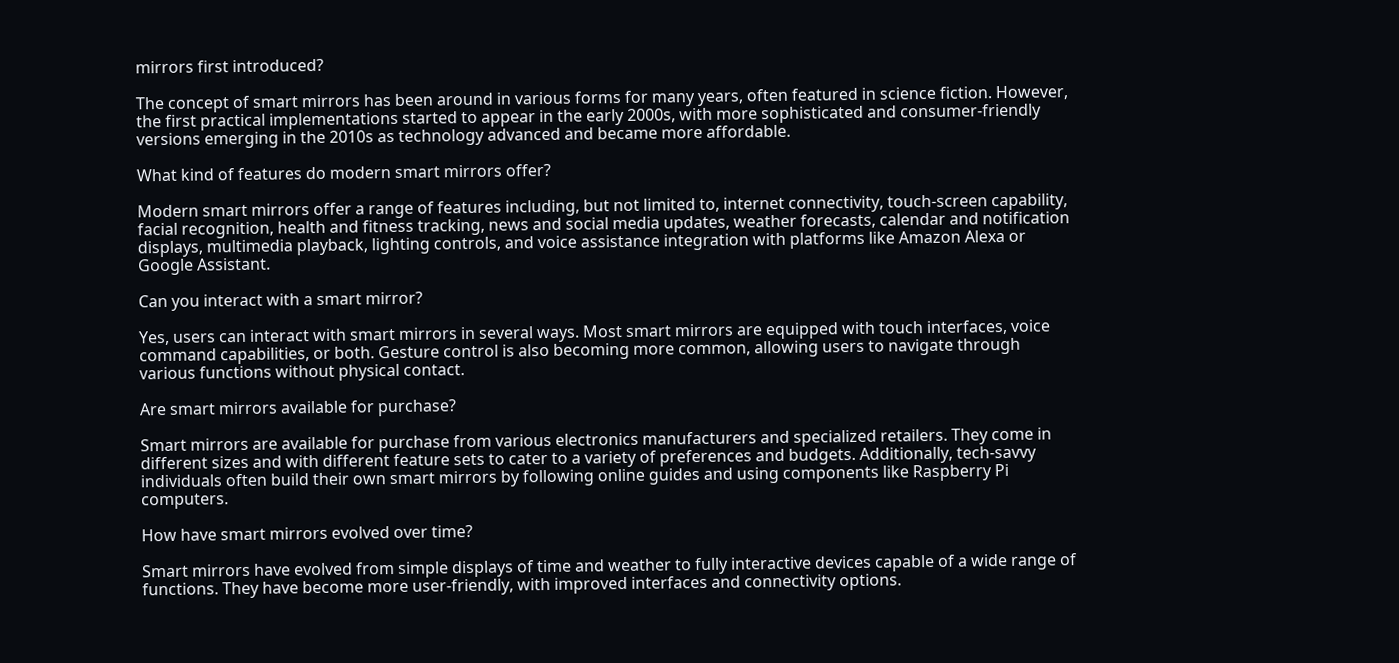mirrors first introduced?

The concept of smart mirrors has been around in various forms for many years, often featured in science fiction. However, the first practical implementations started to appear in the early 2000s, with more sophisticated and consumer-friendly versions emerging in the 2010s as technology advanced and became more affordable.

What kind of features do modern smart mirrors offer?

Modern smart mirrors offer a range of features including, but not limited to, internet connectivity, touch-screen capability, facial recognition, health and fitness tracking, news and social media updates, weather forecasts, calendar and notification displays, multimedia playback, lighting controls, and voice assistance integration with platforms like Amazon Alexa or Google Assistant.

Can you interact with a smart mirror?

Yes, users can interact with smart mirrors in several ways. Most smart mirrors are equipped with touch interfaces, voice command capabilities, or both. Gesture control is also becoming more common, allowing users to navigate through various functions without physical contact.

Are smart mirrors available for purchase?

Smart mirrors are available for purchase from various electronics manufacturers and specialized retailers. They come in different sizes and with different feature sets to cater to a variety of preferences and budgets. Additionally, tech-savvy individuals often build their own smart mirrors by following online guides and using components like Raspberry Pi computers.

How have smart mirrors evolved over time?

Smart mirrors have evolved from simple displays of time and weather to fully interactive devices capable of a wide range of functions. They have become more user-friendly, with improved interfaces and connectivity options.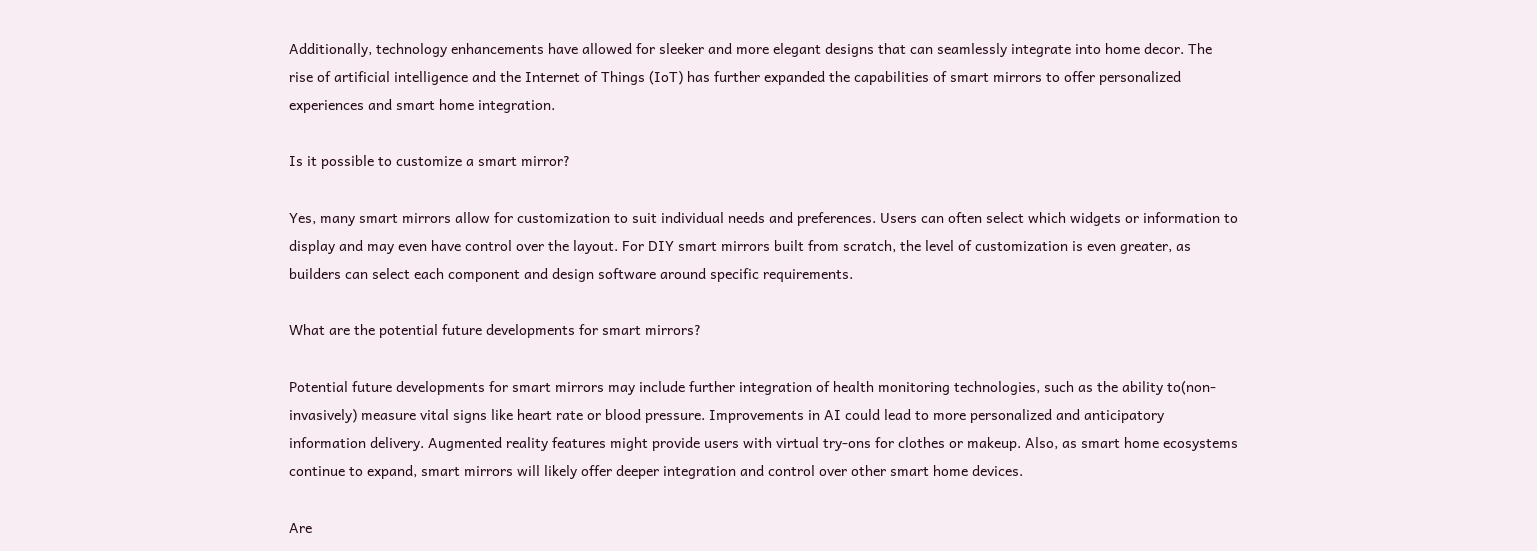Additionally, technology enhancements have allowed for sleeker and more elegant designs that can seamlessly integrate into home decor. The rise of artificial intelligence and the Internet of Things (IoT) has further expanded the capabilities of smart mirrors to offer personalized experiences and smart home integration.

Is it possible to customize a smart mirror?

Yes, many smart mirrors allow for customization to suit individual needs and preferences. Users can often select which widgets or information to display and may even have control over the layout. For DIY smart mirrors built from scratch, the level of customization is even greater, as builders can select each component and design software around specific requirements.

What are the potential future developments for smart mirrors?

Potential future developments for smart mirrors may include further integration of health monitoring technologies, such as the ability to(non-invasively) measure vital signs like heart rate or blood pressure. Improvements in AI could lead to more personalized and anticipatory information delivery. Augmented reality features might provide users with virtual try-ons for clothes or makeup. Also, as smart home ecosystems continue to expand, smart mirrors will likely offer deeper integration and control over other smart home devices.

Are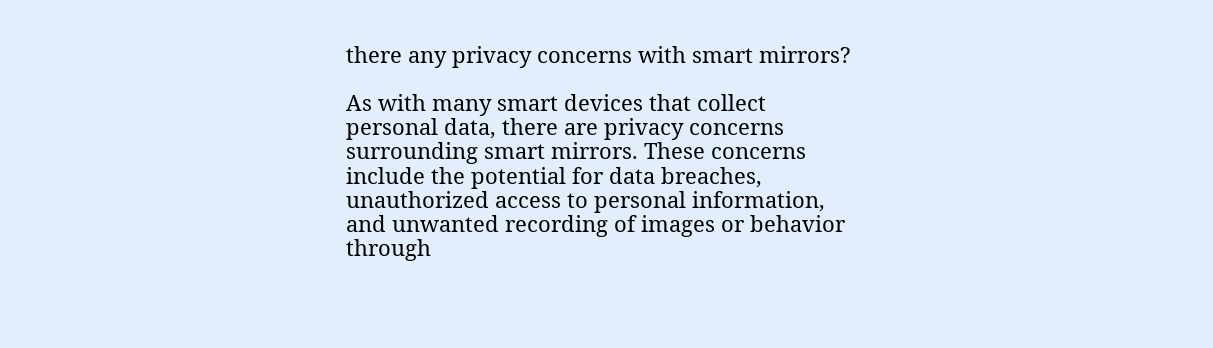there any privacy concerns with smart mirrors?

As with many smart devices that collect personal data, there are privacy concerns surrounding smart mirrors. These concerns include the potential for data breaches, unauthorized access to personal information, and unwanted recording of images or behavior through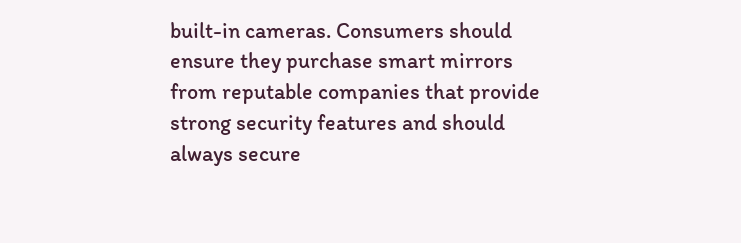built-in cameras. Consumers should ensure they purchase smart mirrors from reputable companies that provide strong security features and should always secure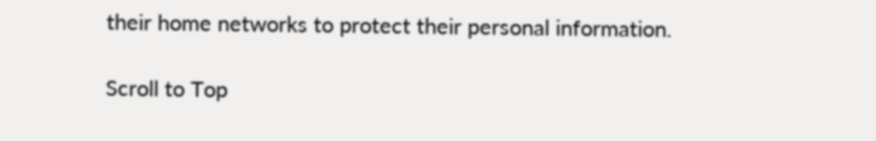their home networks to protect their personal information.

Scroll to Top